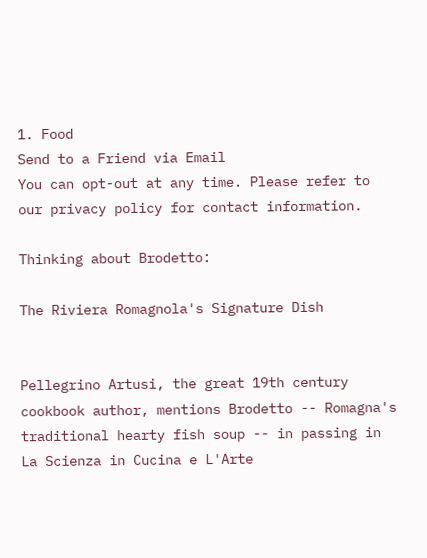1. Food
Send to a Friend via Email
You can opt-out at any time. Please refer to our privacy policy for contact information.

Thinking about Brodetto:

The Riviera Romagnola's Signature Dish


Pellegrino Artusi, the great 19th century cookbook author, mentions Brodetto -- Romagna's traditional hearty fish soup -- in passing in La Scienza in Cucina e L'Arte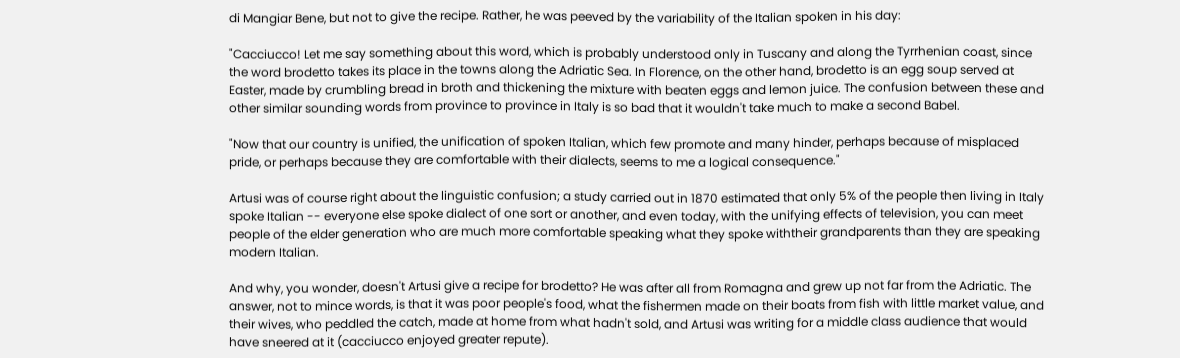di Mangiar Bene, but not to give the recipe. Rather, he was peeved by the variability of the Italian spoken in his day:

"Cacciucco! Let me say something about this word, which is probably understood only in Tuscany and along the Tyrrhenian coast, since the word brodetto takes its place in the towns along the Adriatic Sea. In Florence, on the other hand, brodetto is an egg soup served at Easter, made by crumbling bread in broth and thickening the mixture with beaten eggs and lemon juice. The confusion between these and other similar sounding words from province to province in Italy is so bad that it wouldn't take much to make a second Babel.

"Now that our country is unified, the unification of spoken Italian, which few promote and many hinder, perhaps because of misplaced pride, or perhaps because they are comfortable with their dialects, seems to me a logical consequence."

Artusi was of course right about the linguistic confusion; a study carried out in 1870 estimated that only 5% of the people then living in Italy spoke Italian -- everyone else spoke dialect of one sort or another, and even today, with the unifying effects of television, you can meet people of the elder generation who are much more comfortable speaking what they spoke withtheir grandparents than they are speaking modern Italian.

And why, you wonder, doesn't Artusi give a recipe for brodetto? He was after all from Romagna and grew up not far from the Adriatic. The answer, not to mince words, is that it was poor people's food, what the fishermen made on their boats from fish with little market value, and their wives, who peddled the catch, made at home from what hadn't sold, and Artusi was writing for a middle class audience that would have sneered at it (cacciucco enjoyed greater repute).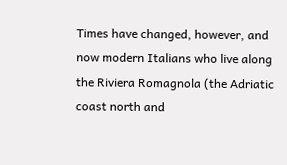Times have changed, however, and now modern Italians who live along the Riviera Romagnola (the Adriatic coast north and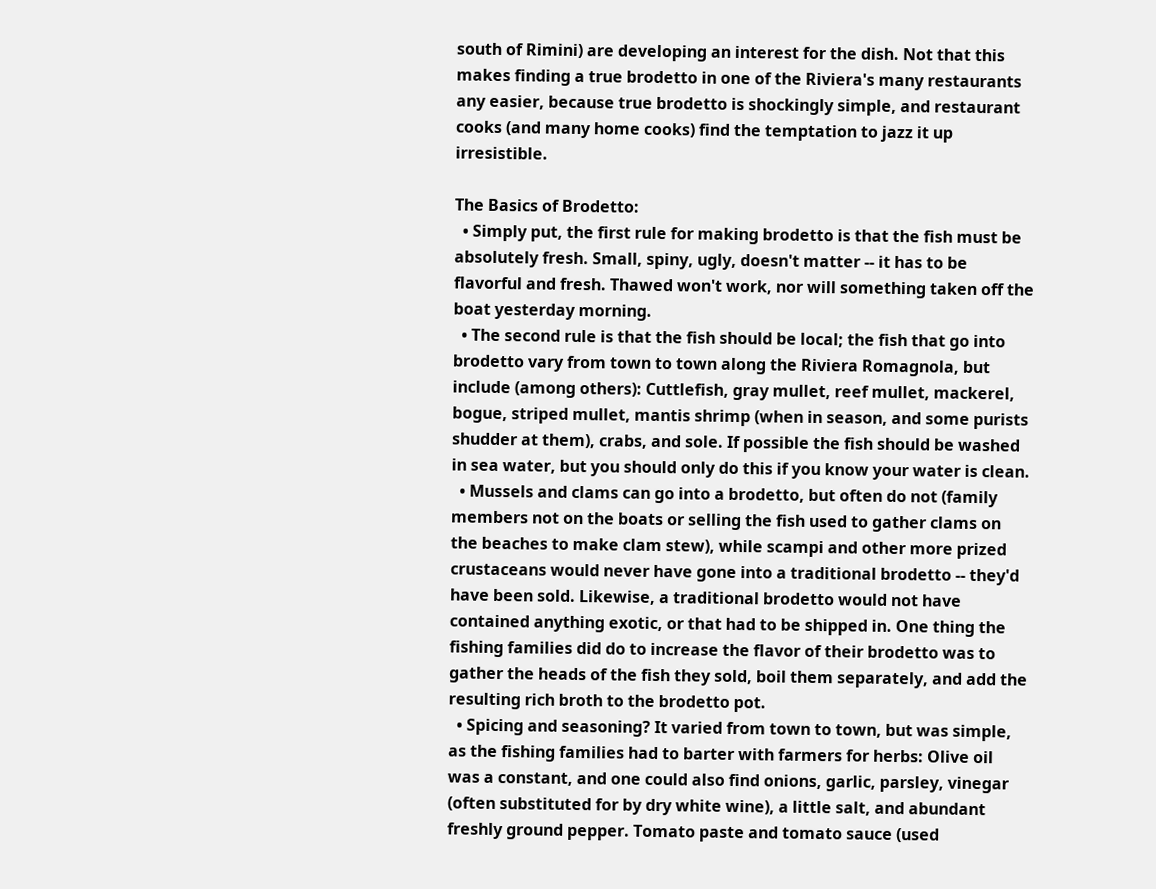south of Rimini) are developing an interest for the dish. Not that this makes finding a true brodetto in one of the Riviera's many restaurants any easier, because true brodetto is shockingly simple, and restaurant cooks (and many home cooks) find the temptation to jazz it up irresistible.

The Basics of Brodetto:
  • Simply put, the first rule for making brodetto is that the fish must be absolutely fresh. Small, spiny, ugly, doesn't matter -- it has to be flavorful and fresh. Thawed won't work, nor will something taken off the boat yesterday morning.
  • The second rule is that the fish should be local; the fish that go into brodetto vary from town to town along the Riviera Romagnola, but include (among others): Cuttlefish, gray mullet, reef mullet, mackerel, bogue, striped mullet, mantis shrimp (when in season, and some purists shudder at them), crabs, and sole. If possible the fish should be washed in sea water, but you should only do this if you know your water is clean.
  • Mussels and clams can go into a brodetto, but often do not (family members not on the boats or selling the fish used to gather clams on the beaches to make clam stew), while scampi and other more prized crustaceans would never have gone into a traditional brodetto -- they'd have been sold. Likewise, a traditional brodetto would not have contained anything exotic, or that had to be shipped in. One thing the fishing families did do to increase the flavor of their brodetto was to gather the heads of the fish they sold, boil them separately, and add the resulting rich broth to the brodetto pot.
  • Spicing and seasoning? It varied from town to town, but was simple, as the fishing families had to barter with farmers for herbs: Olive oil was a constant, and one could also find onions, garlic, parsley, vinegar (often substituted for by dry white wine), a little salt, and abundant freshly ground pepper. Tomato paste and tomato sauce (used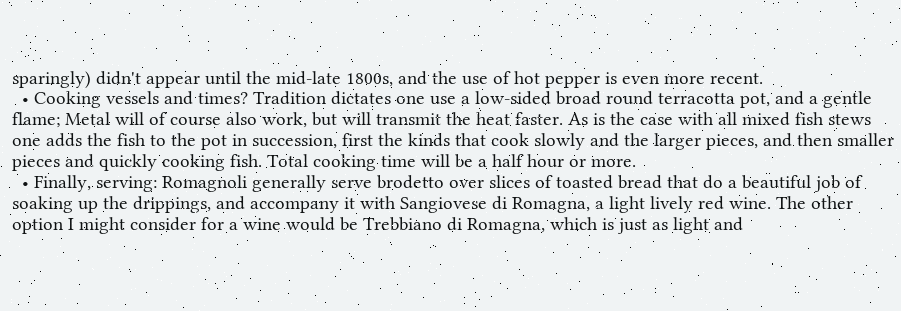sparingly) didn't appear until the mid-late 1800s, and the use of hot pepper is even more recent.
  • Cooking vessels and times? Tradition dictates one use a low-sided broad round terracotta pot, and a gentle flame; Metal will of course also work, but will transmit the heat faster. As is the case with all mixed fish stews one adds the fish to the pot in succession, first the kinds that cook slowly and the larger pieces, and then smaller pieces and quickly cooking fish. Total cooking time will be a half hour or more.
  • Finally, serving: Romagnoli generally serve brodetto over slices of toasted bread that do a beautiful job of soaking up the drippings, and accompany it with Sangiovese di Romagna, a light lively red wine. The other option I might consider for a wine would be Trebbiano di Romagna, which is just as light and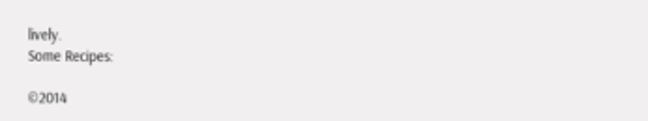lively.
Some Recipes:

©2014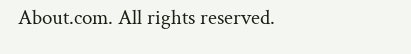About.com. All rights reserved.